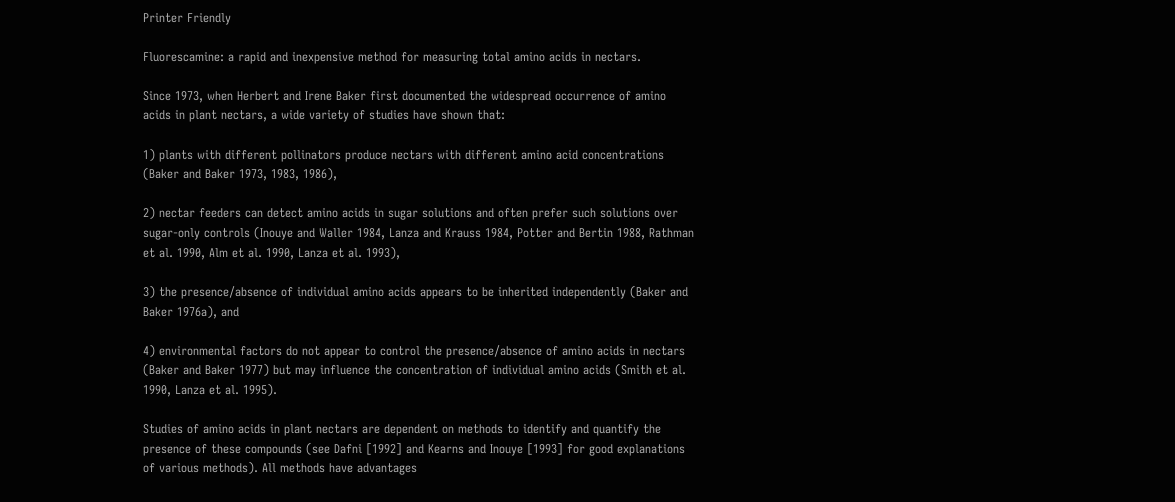Printer Friendly

Fluorescamine: a rapid and inexpensive method for measuring total amino acids in nectars.

Since 1973, when Herbert and Irene Baker first documented the widespread occurrence of amino acids in plant nectars, a wide variety of studies have shown that:

1) plants with different pollinators produce nectars with different amino acid concentrations (Baker and Baker 1973, 1983, 1986),

2) nectar feeders can detect amino acids in sugar solutions and often prefer such solutions over sugar-only controls (Inouye and Waller 1984, Lanza and Krauss 1984, Potter and Bertin 1988, Rathman et al. 1990, Alm et al. 1990, Lanza et al. 1993),

3) the presence/absence of individual amino acids appears to be inherited independently (Baker and Baker 1976a), and

4) environmental factors do not appear to control the presence/absence of amino acids in nectars (Baker and Baker 1977) but may influence the concentration of individual amino acids (Smith et al. 1990, Lanza et al. 1995).

Studies of amino acids in plant nectars are dependent on methods to identify and quantify the presence of these compounds (see Dafni [1992] and Kearns and Inouye [1993] for good explanations of various methods). All methods have advantages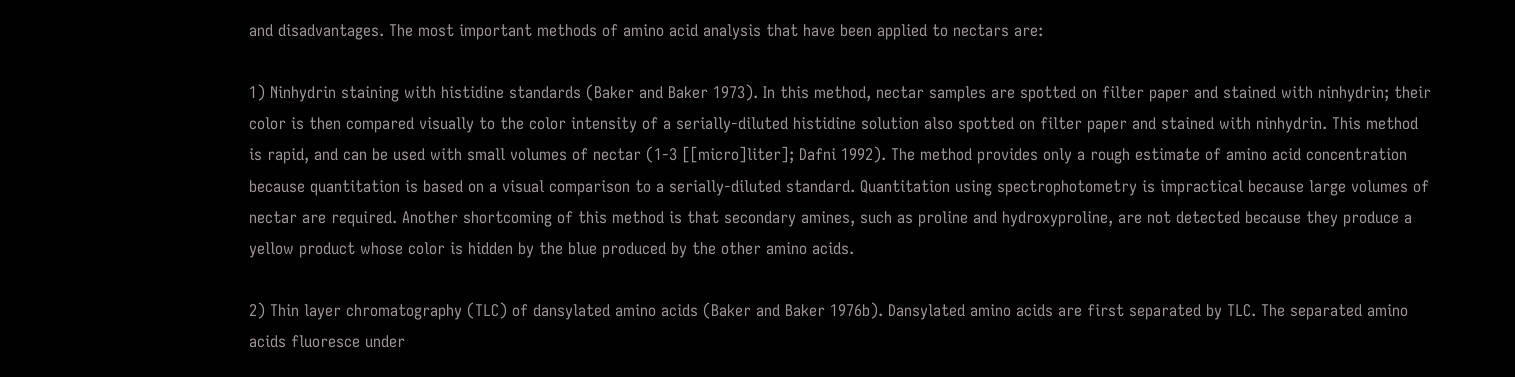and disadvantages. The most important methods of amino acid analysis that have been applied to nectars are:

1) Ninhydrin staining with histidine standards (Baker and Baker 1973). In this method, nectar samples are spotted on filter paper and stained with ninhydrin; their color is then compared visually to the color intensity of a serially-diluted histidine solution also spotted on filter paper and stained with ninhydrin. This method is rapid, and can be used with small volumes of nectar (1-3 [[micro]liter]; Dafni 1992). The method provides only a rough estimate of amino acid concentration because quantitation is based on a visual comparison to a serially-diluted standard. Quantitation using spectrophotometry is impractical because large volumes of nectar are required. Another shortcoming of this method is that secondary amines, such as proline and hydroxyproline, are not detected because they produce a yellow product whose color is hidden by the blue produced by the other amino acids.

2) Thin layer chromatography (TLC) of dansylated amino acids (Baker and Baker 1976b). Dansylated amino acids are first separated by TLC. The separated amino acids fluoresce under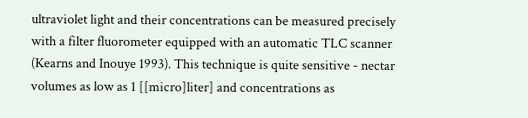ultraviolet light and their concentrations can be measured precisely with a filter fluorometer equipped with an automatic TLC scanner (Kearns and Inouye 1993). This technique is quite sensitive - nectar volumes as low as 1 [[micro]liter] and concentrations as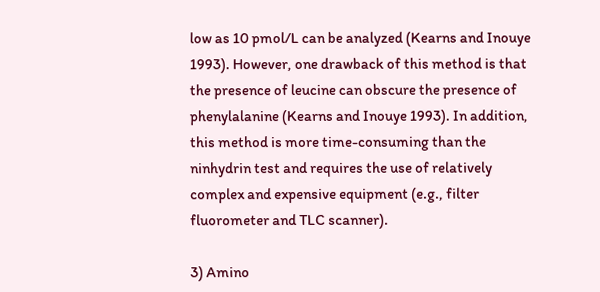low as 10 pmol/L can be analyzed (Kearns and Inouye 1993). However, one drawback of this method is that the presence of leucine can obscure the presence of phenylalanine (Kearns and Inouye 1993). In addition, this method is more time-consuming than the ninhydrin test and requires the use of relatively complex and expensive equipment (e.g., filter fluorometer and TLC scanner).

3) Amino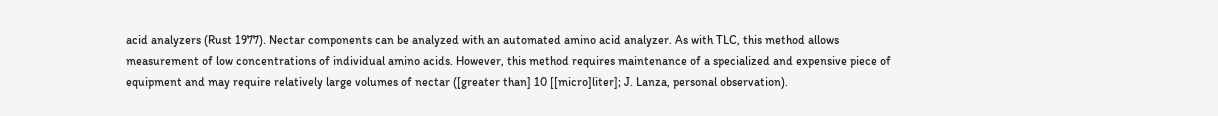acid analyzers (Rust 1977). Nectar components can be analyzed with an automated amino acid analyzer. As with TLC, this method allows measurement of low concentrations of individual amino acids. However, this method requires maintenance of a specialized and expensive piece of equipment and may require relatively large volumes of nectar ([greater than] 10 [[micro]liter]; J. Lanza, personal observation).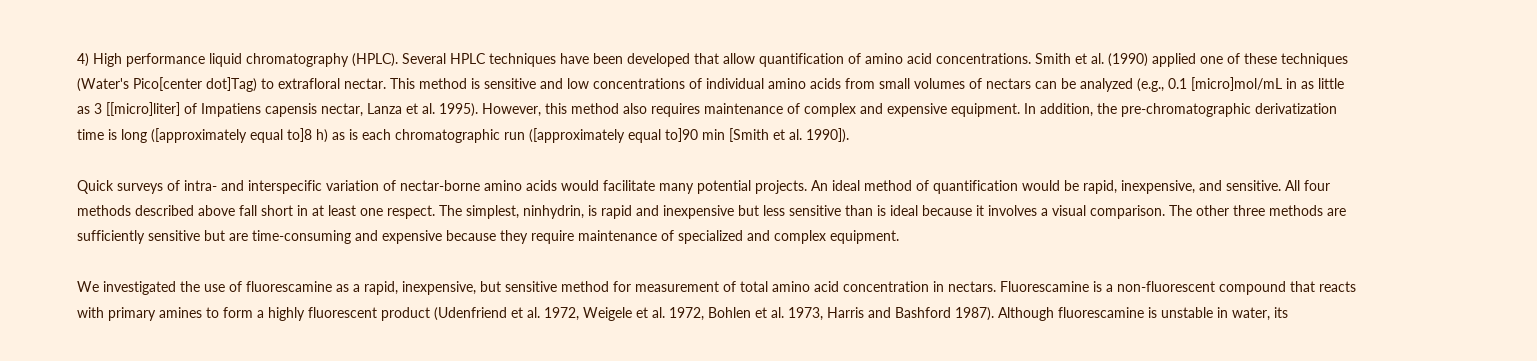4) High performance liquid chromatography (HPLC). Several HPLC techniques have been developed that allow quantification of amino acid concentrations. Smith et al. (1990) applied one of these techniques (Water's Pico[center dot]Tag) to extrafloral nectar. This method is sensitive and low concentrations of individual amino acids from small volumes of nectars can be analyzed (e.g., 0.1 [micro]mol/mL in as little as 3 [[micro]liter] of Impatiens capensis nectar, Lanza et al. 1995). However, this method also requires maintenance of complex and expensive equipment. In addition, the pre-chromatographic derivatization time is long ([approximately equal to]8 h) as is each chromatographic run ([approximately equal to]90 min [Smith et al. 1990]).

Quick surveys of intra- and interspecific variation of nectar-borne amino acids would facilitate many potential projects. An ideal method of quantification would be rapid, inexpensive, and sensitive. All four methods described above fall short in at least one respect. The simplest, ninhydrin, is rapid and inexpensive but less sensitive than is ideal because it involves a visual comparison. The other three methods are sufficiently sensitive but are time-consuming and expensive because they require maintenance of specialized and complex equipment.

We investigated the use of fluorescamine as a rapid, inexpensive, but sensitive method for measurement of total amino acid concentration in nectars. Fluorescamine is a non-fluorescent compound that reacts with primary amines to form a highly fluorescent product (Udenfriend et al. 1972, Weigele et al. 1972, Bohlen et al. 1973, Harris and Bashford 1987). Although fluorescamine is unstable in water, its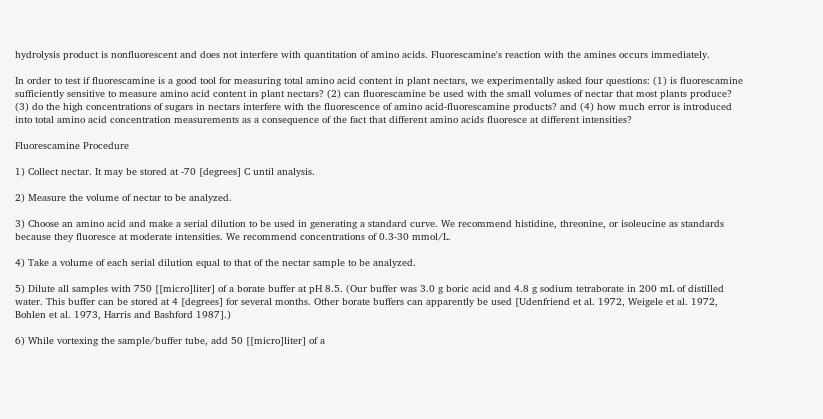hydrolysis product is nonfluorescent and does not interfere with quantitation of amino acids. Fluorescamine's reaction with the amines occurs immediately.

In order to test if fluorescamine is a good tool for measuring total amino acid content in plant nectars, we experimentally asked four questions: (1) is fluorescamine sufficiently sensitive to measure amino acid content in plant nectars? (2) can fluorescamine be used with the small volumes of nectar that most plants produce? (3) do the high concentrations of sugars in nectars interfere with the fluorescence of amino acid-fluorescamine products? and (4) how much error is introduced into total amino acid concentration measurements as a consequence of the fact that different amino acids fluoresce at different intensities?

Fluorescamine Procedure

1) Collect nectar. It may be stored at -70 [degrees] C until analysis.

2) Measure the volume of nectar to be analyzed.

3) Choose an amino acid and make a serial dilution to be used in generating a standard curve. We recommend histidine, threonine, or isoleucine as standards because they fluoresce at moderate intensities. We recommend concentrations of 0.3-30 mmol/L.

4) Take a volume of each serial dilution equal to that of the nectar sample to be analyzed.

5) Dilute all samples with 750 [[micro]liter] of a borate buffer at pH 8.5. (Our buffer was 3.0 g boric acid and 4.8 g sodium tetraborate in 200 mL of distilled water. This buffer can be stored at 4 [degrees] for several months. Other borate buffers can apparently be used [Udenfriend et al. 1972, Weigele et al. 1972, Bohlen et al. 1973, Harris and Bashford 1987].)

6) While vortexing the sample/buffer tube, add 50 [[micro]liter] of a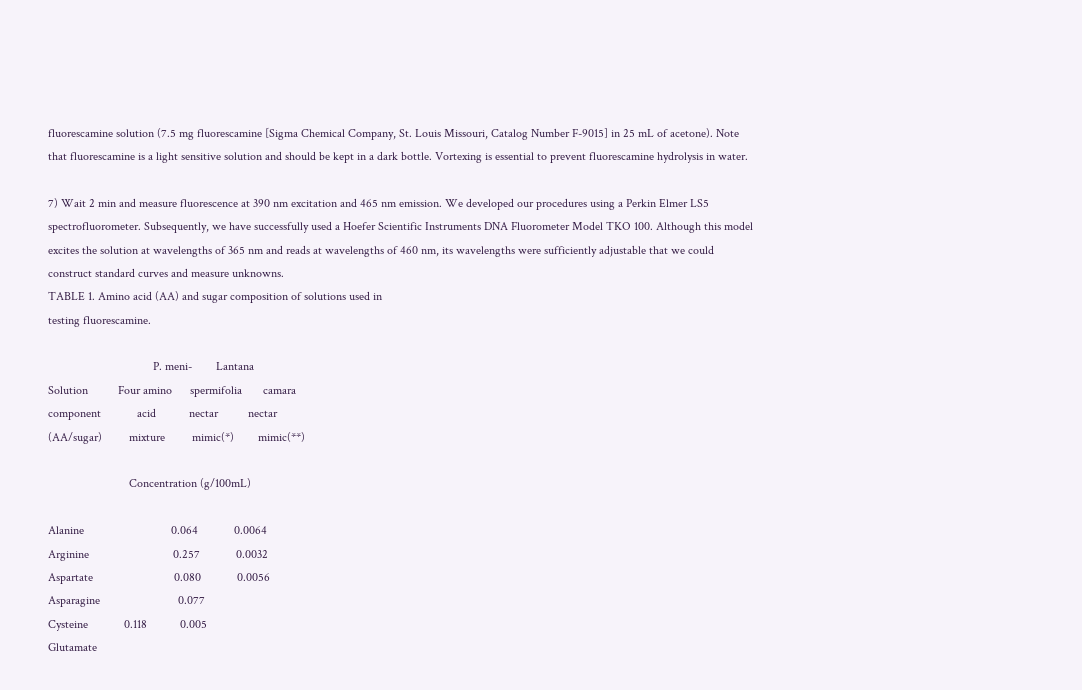fluorescamine solution (7.5 mg fluorescamine [Sigma Chemical Company, St. Louis Missouri, Catalog Number F-9015] in 25 mL of acetone). Note that fluorescamine is a light sensitive solution and should be kept in a dark bottle. Vortexing is essential to prevent fluorescamine hydrolysis in water.

7) Wait 2 min and measure fluorescence at 390 nm excitation and 465 nm emission. We developed our procedures using a Perkin Elmer LS5 spectrofluorometer. Subsequently, we have successfully used a Hoefer Scientific Instruments DNA Fluorometer Model TKO 100. Although this model excites the solution at wavelengths of 365 nm and reads at wavelengths of 460 nm, its wavelengths were sufficiently adjustable that we could construct standard curves and measure unknowns.
TABLE 1. Amino acid (AA) and sugar composition of solutions used in
testing fluorescamine.

                                   P. meni-        Lantana
Solution          Four amino      spermifolia       camara
component            acid           nectar          nectar
(AA/sugar)         mixture         mimic(*)        mimic(**)

                           Concentration (g/100mL)

Alanine                             0.064            0.0064
Arginine                            0.257            0.0032
Aspartate                           0.080            0.0056
Asparagine                          0.077
Cysteine            0.118           0.005
Glutamate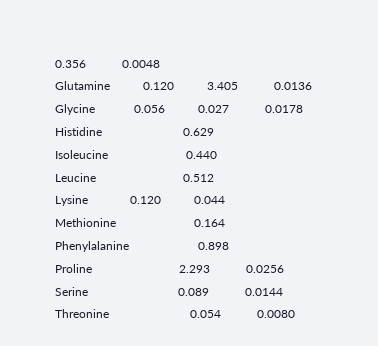0.356            0.0048
Glutamine           0.120           3.405            0.0136
Glycine             0.056           0.027            0.0178
Histidine                           0.629
Isoleucine                          0.440
Leucine                             0.512
Lysine              0.120           0.044
Methionine                          0.164
Phenylalanine                       0.898
Proline                             2.293            0.0256
Serine                              0.089            0.0144
Threonine                           0.054            0.0080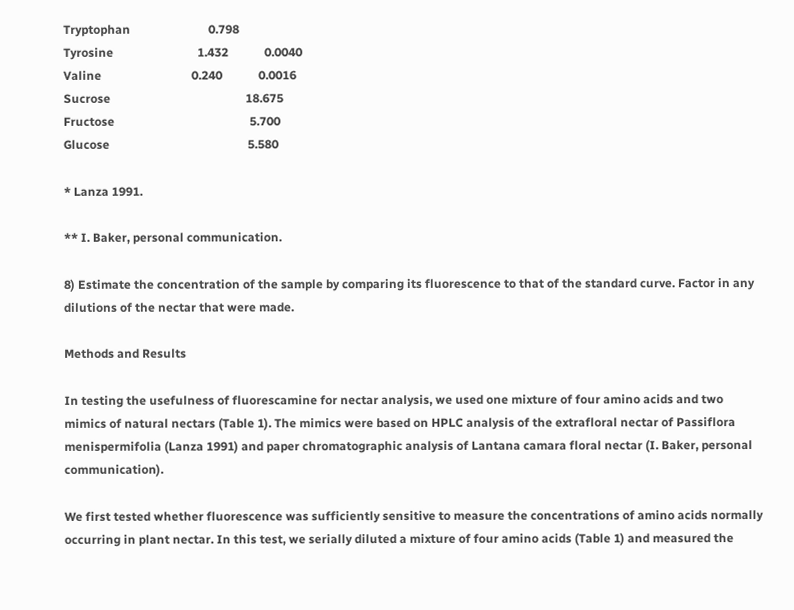Tryptophan                          0.798
Tyrosine                            1.432            0.0040
Valine                              0.240            0.0016
Sucrose                                             18.675
Fructose                                             5.700
Glucose                                              5.580

* Lanza 1991.

** I. Baker, personal communication.

8) Estimate the concentration of the sample by comparing its fluorescence to that of the standard curve. Factor in any dilutions of the nectar that were made.

Methods and Results

In testing the usefulness of fluorescamine for nectar analysis, we used one mixture of four amino acids and two mimics of natural nectars (Table 1). The mimics were based on HPLC analysis of the extrafloral nectar of Passiflora menispermifolia (Lanza 1991) and paper chromatographic analysis of Lantana camara floral nectar (I. Baker, personal communication).

We first tested whether fluorescence was sufficiently sensitive to measure the concentrations of amino acids normally occurring in plant nectar. In this test, we serially diluted a mixture of four amino acids (Table 1) and measured the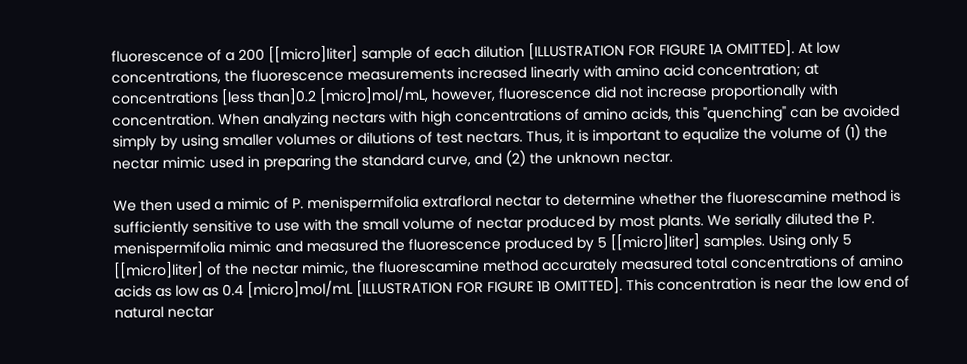fluorescence of a 200 [[micro]liter] sample of each dilution [ILLUSTRATION FOR FIGURE 1A OMITTED]. At low concentrations, the fluorescence measurements increased linearly with amino acid concentration; at concentrations [less than]0.2 [micro]mol/mL, however, fluorescence did not increase proportionally with concentration. When analyzing nectars with high concentrations of amino acids, this "quenching" can be avoided simply by using smaller volumes or dilutions of test nectars. Thus, it is important to equalize the volume of (1) the nectar mimic used in preparing the standard curve, and (2) the unknown nectar.

We then used a mimic of P. menispermifolia extrafloral nectar to determine whether the fluorescamine method is sufficiently sensitive to use with the small volume of nectar produced by most plants. We serially diluted the P. menispermifolia mimic and measured the fluorescence produced by 5 [[micro]liter] samples. Using only 5 [[micro]liter] of the nectar mimic, the fluorescamine method accurately measured total concentrations of amino acids as low as 0.4 [micro]mol/mL [ILLUSTRATION FOR FIGURE 1B OMITTED]. This concentration is near the low end of natural nectar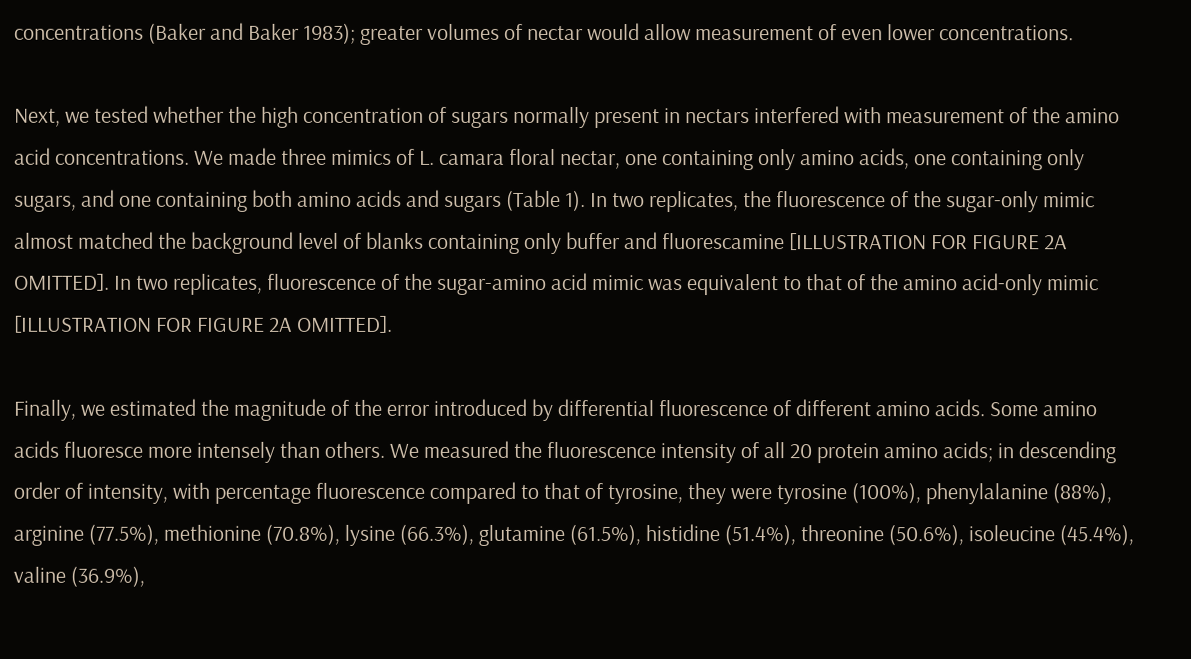concentrations (Baker and Baker 1983); greater volumes of nectar would allow measurement of even lower concentrations.

Next, we tested whether the high concentration of sugars normally present in nectars interfered with measurement of the amino acid concentrations. We made three mimics of L. camara floral nectar, one containing only amino acids, one containing only sugars, and one containing both amino acids and sugars (Table 1). In two replicates, the fluorescence of the sugar-only mimic almost matched the background level of blanks containing only buffer and fluorescamine [ILLUSTRATION FOR FIGURE 2A OMITTED]. In two replicates, fluorescence of the sugar-amino acid mimic was equivalent to that of the amino acid-only mimic [ILLUSTRATION FOR FIGURE 2A OMITTED].

Finally, we estimated the magnitude of the error introduced by differential fluorescence of different amino acids. Some amino acids fluoresce more intensely than others. We measured the fluorescence intensity of all 20 protein amino acids; in descending order of intensity, with percentage fluorescence compared to that of tyrosine, they were tyrosine (100%), phenylalanine (88%), arginine (77.5%), methionine (70.8%), lysine (66.3%), glutamine (61.5%), histidine (51.4%), threonine (50.6%), isoleucine (45.4%), valine (36.9%),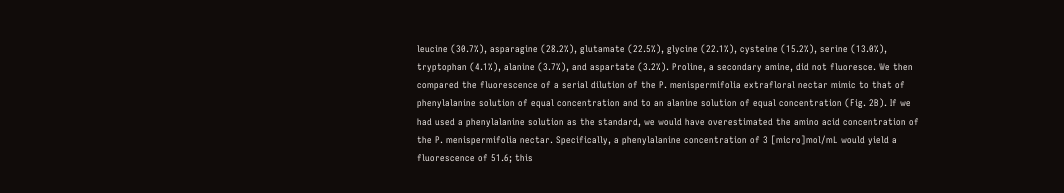leucine (30.7%), asparagine (28.2%), glutamate (22.5%), glycine (22.1%), cysteine (15.2%), serine (13.0%), tryptophan (4.1%), alanine (3.7%), and aspartate (3.2%). Proline, a secondary amine, did not fluoresce. We then compared the fluorescence of a serial dilution of the P. menispermifolia extrafloral nectar mimic to that of phenylalanine solution of equal concentration and to an alanine solution of equal concentration (Fig. 2B). If we had used a phenylalanine solution as the standard, we would have overestimated the amino acid concentration of the P. menispermifolia nectar. Specifically, a phenylalanine concentration of 3 [micro]mol/mL would yield a fluorescence of 51.6; this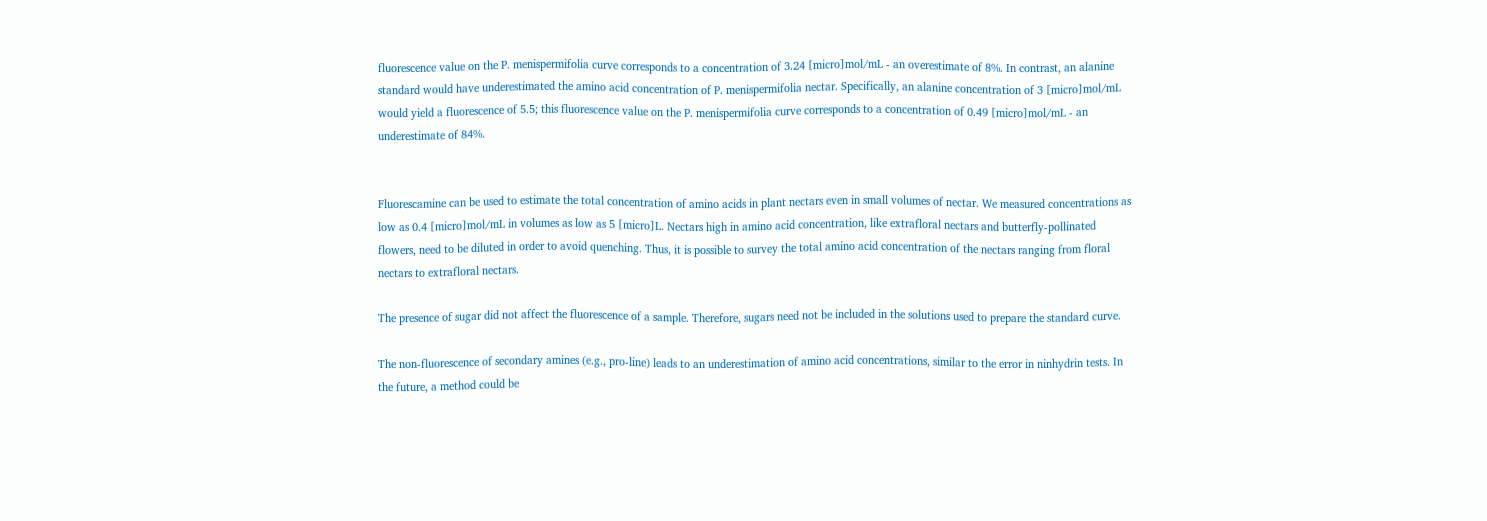fluorescence value on the P. menispermifolia curve corresponds to a concentration of 3.24 [micro]mol/mL - an overestimate of 8%. In contrast, an alanine standard would have underestimated the amino acid concentration of P. menispermifolia nectar. Specifically, an alanine concentration of 3 [micro]mol/mL would yield a fluorescence of 5.5; this fluorescence value on the P. menispermifolia curve corresponds to a concentration of 0.49 [micro]mol/mL - an underestimate of 84%.


Fluorescamine can be used to estimate the total concentration of amino acids in plant nectars even in small volumes of nectar. We measured concentrations as low as 0.4 [micro]mol/mL in volumes as low as 5 [micro]L. Nectars high in amino acid concentration, like extrafloral nectars and butterfly-pollinated flowers, need to be diluted in order to avoid quenching. Thus, it is possible to survey the total amino acid concentration of the nectars ranging from floral nectars to extrafloral nectars.

The presence of sugar did not affect the fluorescence of a sample. Therefore, sugars need not be included in the solutions used to prepare the standard curve.

The non-fluorescence of secondary amines (e.g., pro-line) leads to an underestimation of amino acid concentrations, similar to the error in ninhydrin tests. In the future, a method could be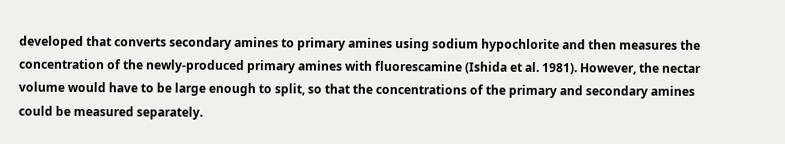developed that converts secondary amines to primary amines using sodium hypochlorite and then measures the concentration of the newly-produced primary amines with fluorescamine (Ishida et al. 1981). However, the nectar volume would have to be large enough to split, so that the concentrations of the primary and secondary amines could be measured separately.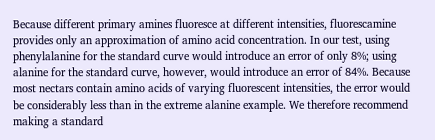Because different primary amines fluoresce at different intensities, fluorescamine provides only an approximation of amino acid concentration. In our test, using phenylalanine for the standard curve would introduce an error of only 8%; using alanine for the standard curve, however, would introduce an error of 84%. Because most nectars contain amino acids of varying fluorescent intensities, the error would be considerably less than in the extreme alanine example. We therefore recommend making a standard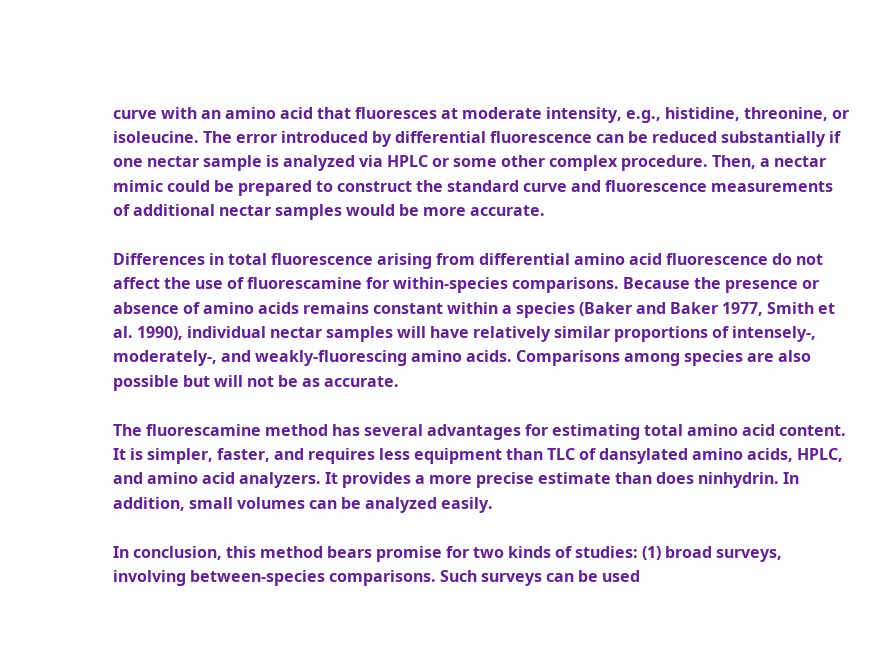curve with an amino acid that fluoresces at moderate intensity, e.g., histidine, threonine, or isoleucine. The error introduced by differential fluorescence can be reduced substantially if one nectar sample is analyzed via HPLC or some other complex procedure. Then, a nectar mimic could be prepared to construct the standard curve and fluorescence measurements of additional nectar samples would be more accurate.

Differences in total fluorescence arising from differential amino acid fluorescence do not affect the use of fluorescamine for within-species comparisons. Because the presence or absence of amino acids remains constant within a species (Baker and Baker 1977, Smith et al. 1990), individual nectar samples will have relatively similar proportions of intensely-, moderately-, and weakly-fluorescing amino acids. Comparisons among species are also possible but will not be as accurate.

The fluorescamine method has several advantages for estimating total amino acid content. It is simpler, faster, and requires less equipment than TLC of dansylated amino acids, HPLC, and amino acid analyzers. It provides a more precise estimate than does ninhydrin. In addition, small volumes can be analyzed easily.

In conclusion, this method bears promise for two kinds of studies: (1) broad surveys, involving between-species comparisons. Such surveys can be used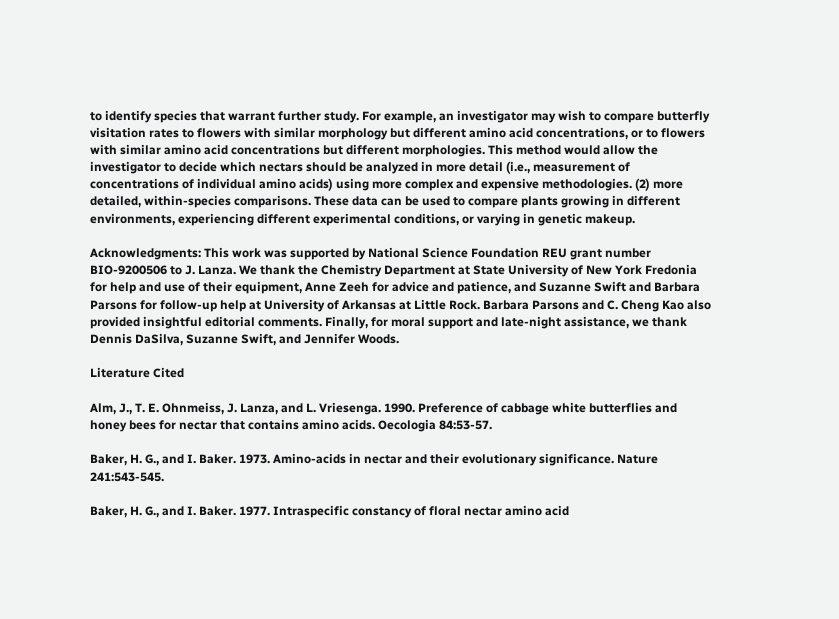to identify species that warrant further study. For example, an investigator may wish to compare butterfly visitation rates to flowers with similar morphology but different amino acid concentrations, or to flowers with similar amino acid concentrations but different morphologies. This method would allow the investigator to decide which nectars should be analyzed in more detail (i.e., measurement of concentrations of individual amino acids) using more complex and expensive methodologies. (2) more detailed, within-species comparisons. These data can be used to compare plants growing in different environments, experiencing different experimental conditions, or varying in genetic makeup.

Acknowledgments: This work was supported by National Science Foundation REU grant number BIO-9200506 to J. Lanza. We thank the Chemistry Department at State University of New York Fredonia for help and use of their equipment, Anne Zeeh for advice and patience, and Suzanne Swift and Barbara Parsons for follow-up help at University of Arkansas at Little Rock. Barbara Parsons and C. Cheng Kao also provided insightful editorial comments. Finally, for moral support and late-night assistance, we thank Dennis DaSilva, Suzanne Swift, and Jennifer Woods.

Literature Cited

Alm, J., T. E. Ohnmeiss, J. Lanza, and L. Vriesenga. 1990. Preference of cabbage white butterflies and honey bees for nectar that contains amino acids. Oecologia 84:53-57.

Baker, H. G., and I. Baker. 1973. Amino-acids in nectar and their evolutionary significance. Nature 241:543-545.

Baker, H. G., and I. Baker. 1977. Intraspecific constancy of floral nectar amino acid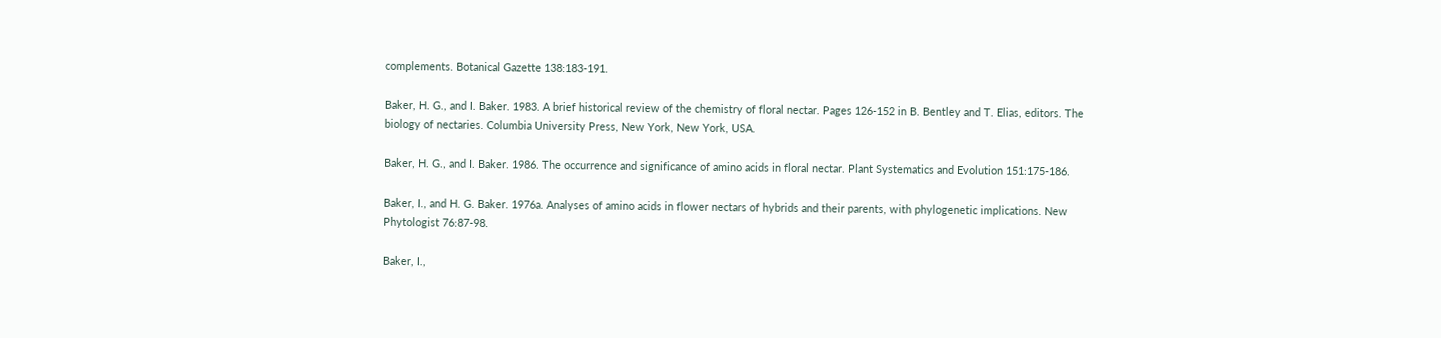complements. Botanical Gazette 138:183-191.

Baker, H. G., and I. Baker. 1983. A brief historical review of the chemistry of floral nectar. Pages 126-152 in B. Bentley and T. Elias, editors. The biology of nectaries. Columbia University Press, New York, New York, USA.

Baker, H. G., and I. Baker. 1986. The occurrence and significance of amino acids in floral nectar. Plant Systematics and Evolution 151:175-186.

Baker, I., and H. G. Baker. 1976a. Analyses of amino acids in flower nectars of hybrids and their parents, with phylogenetic implications. New Phytologist 76:87-98.

Baker, I.,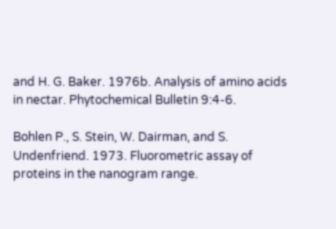and H. G. Baker. 1976b. Analysis of amino acids in nectar. Phytochemical Bulletin 9:4-6.

Bohlen P., S. Stein, W. Dairman, and S. Undenfriend. 1973. Fluorometric assay of proteins in the nanogram range.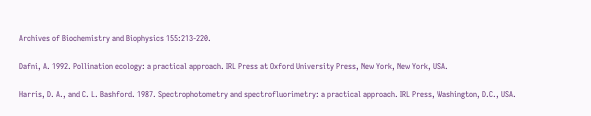Archives of Biochemistry and Biophysics 155:213-220.

Dafni, A. 1992. Pollination ecology: a practical approach. IRL Press at Oxford University Press, New York, New York, USA.

Harris, D. A., and C. L. Bashford. 1987. Spectrophotometry and spectrofluorimetry: a practical approach. IRL Press, Washington, D.C., USA.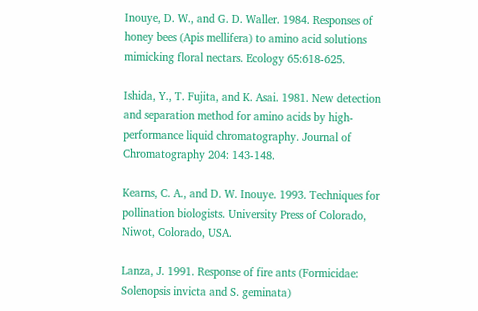Inouye, D. W., and G. D. Waller. 1984. Responses of honey bees (Apis mellifera) to amino acid solutions mimicking floral nectars. Ecology 65:618-625.

Ishida, Y., T. Fujita, and K. Asai. 1981. New detection and separation method for amino acids by high-performance liquid chromatography. Journal of Chromatography 204: 143-148.

Kearns, C. A., and D. W. Inouye. 1993. Techniques for pollination biologists. University Press of Colorado, Niwot, Colorado, USA.

Lanza, J. 1991. Response of fire ants (Formicidae: Solenopsis invicta and S. geminata)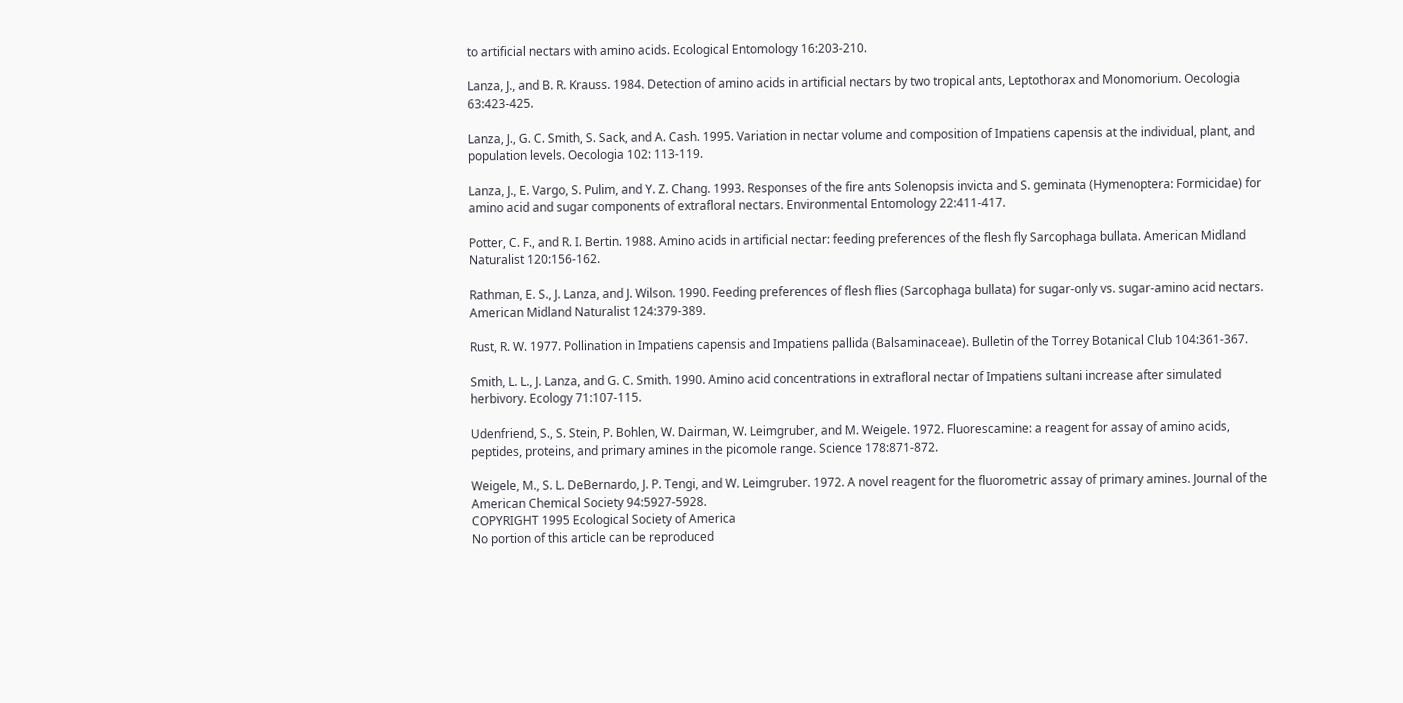to artificial nectars with amino acids. Ecological Entomology 16:203-210.

Lanza, J., and B. R. Krauss. 1984. Detection of amino acids in artificial nectars by two tropical ants, Leptothorax and Monomorium. Oecologia 63:423-425.

Lanza, J., G. C. Smith, S. Sack, and A. Cash. 1995. Variation in nectar volume and composition of Impatiens capensis at the individual, plant, and population levels. Oecologia 102: 113-119.

Lanza, J., E. Vargo, S. Pulim, and Y. Z. Chang. 1993. Responses of the fire ants Solenopsis invicta and S. geminata (Hymenoptera: Formicidae) for amino acid and sugar components of extrafloral nectars. Environmental Entomology 22:411-417.

Potter, C. F., and R. I. Bertin. 1988. Amino acids in artificial nectar: feeding preferences of the flesh fly Sarcophaga bullata. American Midland Naturalist 120:156-162.

Rathman, E. S., J. Lanza, and J. Wilson. 1990. Feeding preferences of flesh flies (Sarcophaga bullata) for sugar-only vs. sugar-amino acid nectars. American Midland Naturalist 124:379-389.

Rust, R. W. 1977. Pollination in Impatiens capensis and Impatiens pallida (Balsaminaceae). Bulletin of the Torrey Botanical Club 104:361-367.

Smith, L. L., J. Lanza, and G. C. Smith. 1990. Amino acid concentrations in extrafloral nectar of Impatiens sultani increase after simulated herbivory. Ecology 71:107-115.

Udenfriend, S., S. Stein, P. Bohlen, W. Dairman, W. Leimgruber, and M. Weigele. 1972. Fluorescamine: a reagent for assay of amino acids, peptides, proteins, and primary amines in the picomole range. Science 178:871-872.

Weigele, M., S. L. DeBernardo, J. P. Tengi, and W. Leimgruber. 1972. A novel reagent for the fluorometric assay of primary amines. Journal of the American Chemical Society 94:5927-5928.
COPYRIGHT 1995 Ecological Society of America
No portion of this article can be reproduced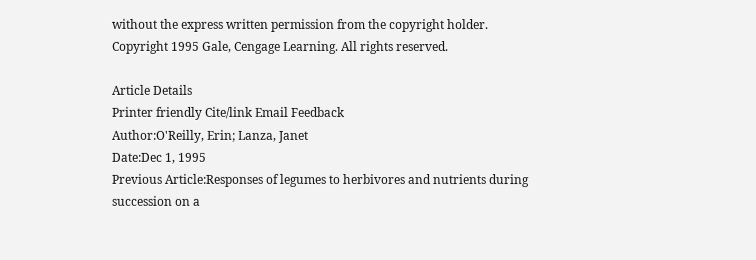without the express written permission from the copyright holder.
Copyright 1995 Gale, Cengage Learning. All rights reserved.

Article Details
Printer friendly Cite/link Email Feedback
Author:O'Reilly, Erin; Lanza, Janet
Date:Dec 1, 1995
Previous Article:Responses of legumes to herbivores and nutrients during succession on a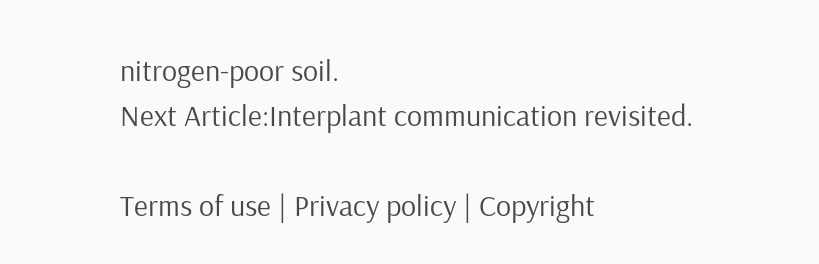nitrogen-poor soil.
Next Article:Interplant communication revisited.

Terms of use | Privacy policy | Copyright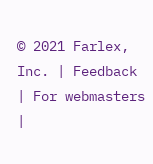© 2021 Farlex, Inc. | Feedback | For webmasters |